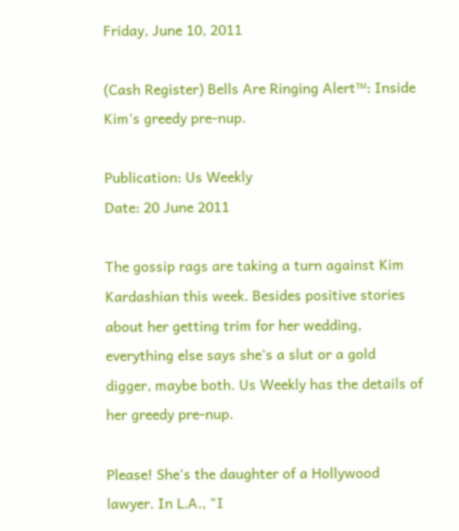Friday, June 10, 2011

(Cash Register) Bells Are Ringing Alert™: Inside Kim's greedy pre-nup.

Publication: Us Weekly
Date: 20 June 2011

The gossip rags are taking a turn against Kim Kardashian this week. Besides positive stories about her getting trim for her wedding, everything else says she's a slut or a gold digger, maybe both. Us Weekly has the details of her greedy pre-nup.

Please! She's the daughter of a Hollywood lawyer. In L.A., "I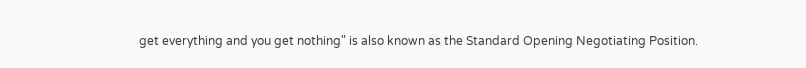get everything and you get nothing" is also known as the Standard Opening Negotiating Position.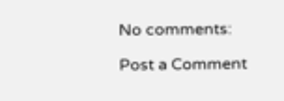No comments:

Post a Comment